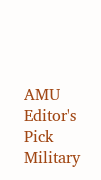AMU Editor's Pick Military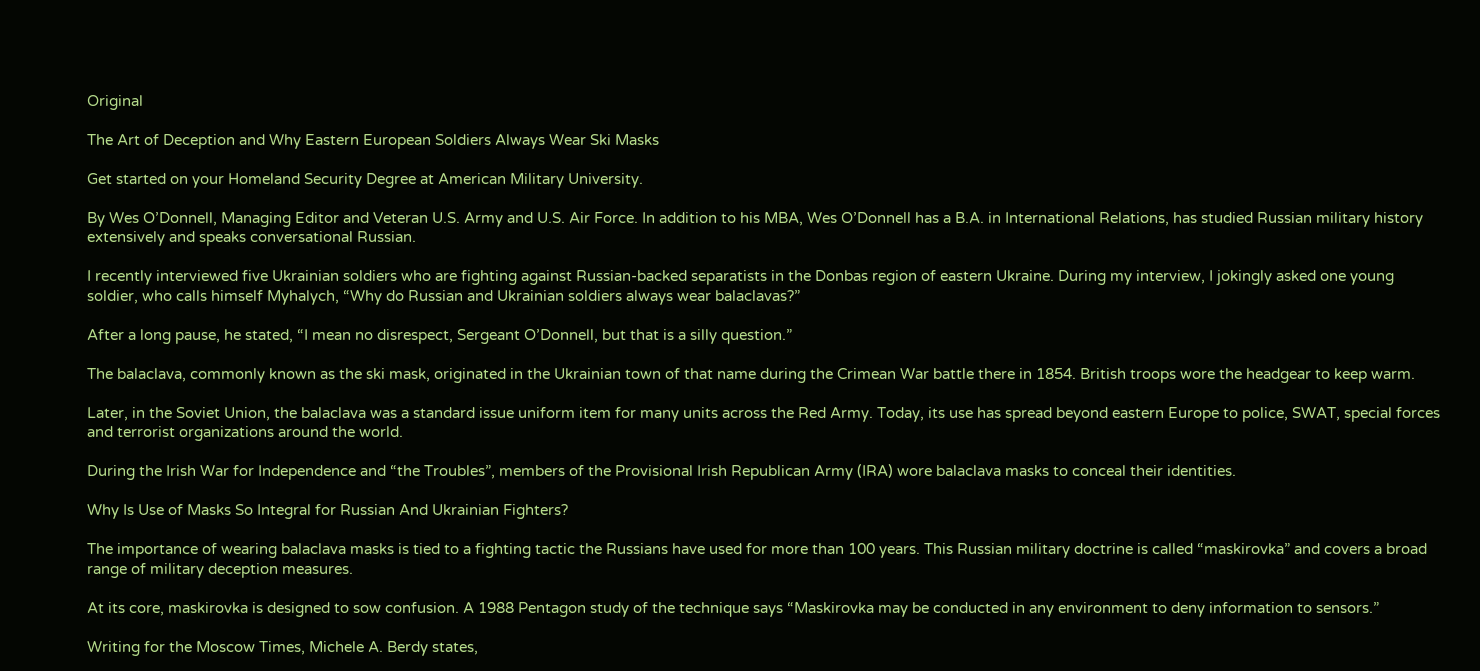Original

The Art of Deception and Why Eastern European Soldiers Always Wear Ski Masks

Get started on your Homeland Security Degree at American Military University.

By Wes O’Donnell, Managing Editor and Veteran U.S. Army and U.S. Air Force. In addition to his MBA, Wes O’Donnell has a B.A. in International Relations, has studied Russian military history extensively and speaks conversational Russian.

I recently interviewed five Ukrainian soldiers who are fighting against Russian-backed separatists in the Donbas region of eastern Ukraine. During my interview, I jokingly asked one young soldier, who calls himself Myhalych, “Why do Russian and Ukrainian soldiers always wear balaclavas?”

After a long pause, he stated, “I mean no disrespect, Sergeant O’Donnell, but that is a silly question.”

The balaclava, commonly known as the ski mask, originated in the Ukrainian town of that name during the Crimean War battle there in 1854. British troops wore the headgear to keep warm.

Later, in the Soviet Union, the balaclava was a standard issue uniform item for many units across the Red Army. Today, its use has spread beyond eastern Europe to police, SWAT, special forces and terrorist organizations around the world.

During the Irish War for Independence and “the Troubles”, members of the Provisional Irish Republican Army (IRA) wore balaclava masks to conceal their identities.

Why Is Use of Masks So Integral for Russian And Ukrainian Fighters?

The importance of wearing balaclava masks is tied to a fighting tactic the Russians have used for more than 100 years. This Russian military doctrine is called “maskirovka” and covers a broad range of military deception measures.

At its core, maskirovka is designed to sow confusion. A 1988 Pentagon study of the technique says “Maskirovka may be conducted in any environment to deny information to sensors.”

Writing for the Moscow Times, Michele A. Berdy states,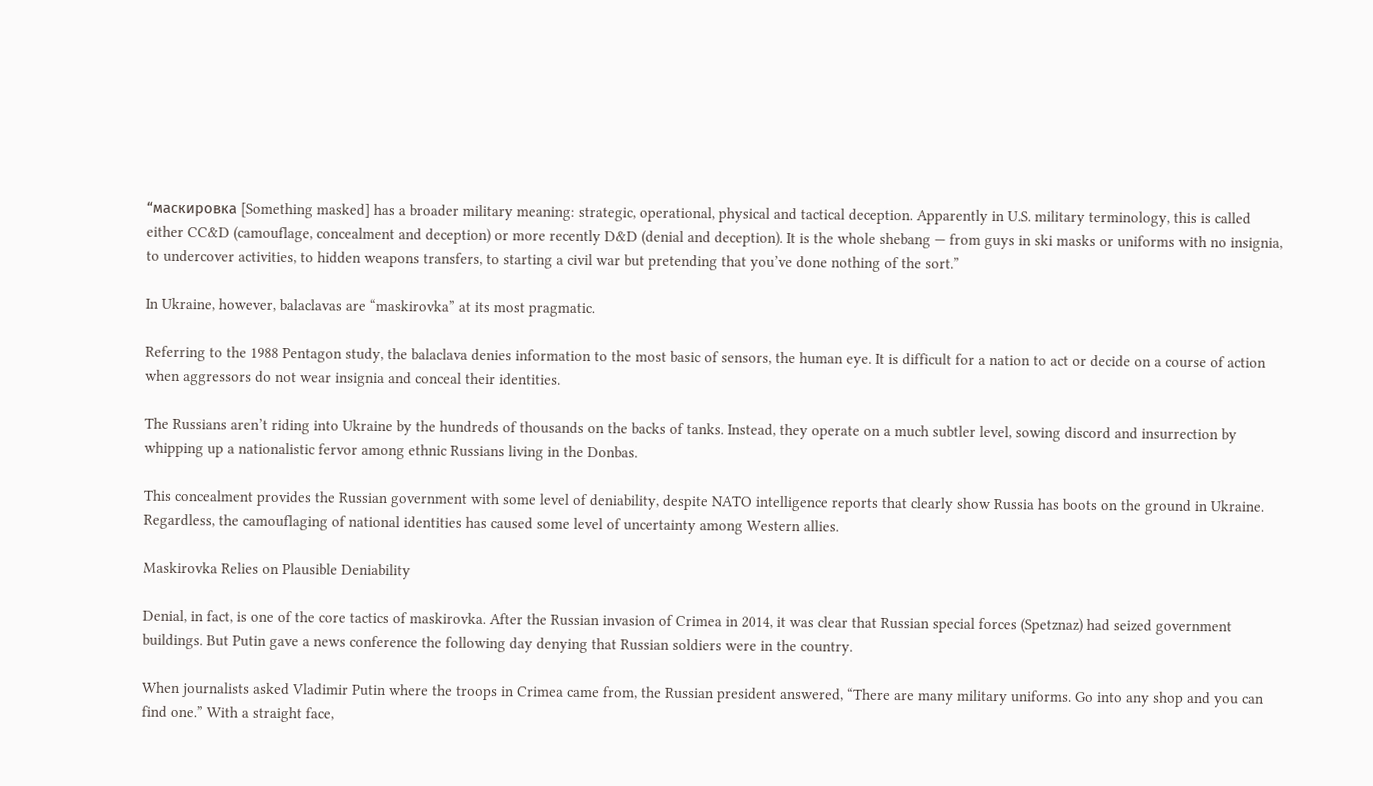“маскировка [Something masked] has a broader military meaning: strategic, operational, physical and tactical deception. Apparently in U.S. military terminology, this is called either CC&D (camouflage, concealment and deception) or more recently D&D (denial and deception). It is the whole shebang — from guys in ski masks or uniforms with no insignia, to undercover activities, to hidden weapons transfers, to starting a civil war but pretending that you’ve done nothing of the sort.”

In Ukraine, however, balaclavas are “maskirovka” at its most pragmatic.

Referring to the 1988 Pentagon study, the balaclava denies information to the most basic of sensors, the human eye. It is difficult for a nation to act or decide on a course of action when aggressors do not wear insignia and conceal their identities.

The Russians aren’t riding into Ukraine by the hundreds of thousands on the backs of tanks. Instead, they operate on a much subtler level, sowing discord and insurrection by whipping up a nationalistic fervor among ethnic Russians living in the Donbas.

This concealment provides the Russian government with some level of deniability, despite NATO intelligence reports that clearly show Russia has boots on the ground in Ukraine. Regardless, the camouflaging of national identities has caused some level of uncertainty among Western allies.

Maskirovka Relies on Plausible Deniability

Denial, in fact, is one of the core tactics of maskirovka. After the Russian invasion of Crimea in 2014, it was clear that Russian special forces (Spetznaz) had seized government buildings. But Putin gave a news conference the following day denying that Russian soldiers were in the country.

When journalists asked Vladimir Putin where the troops in Crimea came from, the Russian president answered, “There are many military uniforms. Go into any shop and you can find one.” With a straight face,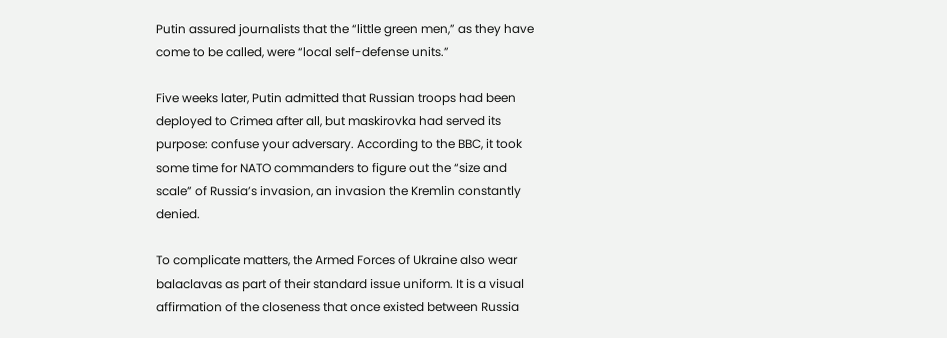Putin assured journalists that the “little green men,” as they have come to be called, were “local self-defense units.”

Five weeks later, Putin admitted that Russian troops had been deployed to Crimea after all, but maskirovka had served its purpose: confuse your adversary. According to the BBC, it took some time for NATO commanders to figure out the “size and scale” of Russia’s invasion, an invasion the Kremlin constantly denied.

To complicate matters, the Armed Forces of Ukraine also wear balaclavas as part of their standard issue uniform. It is a visual affirmation of the closeness that once existed between Russia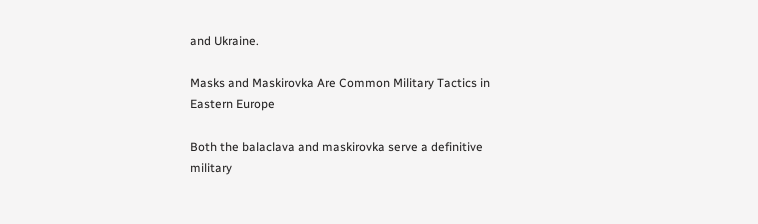and Ukraine.

Masks and Maskirovka Are Common Military Tactics in Eastern Europe

Both the balaclava and maskirovka serve a definitive military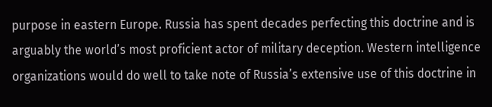purpose in eastern Europe. Russia has spent decades perfecting this doctrine and is arguably the world’s most proficient actor of military deception. Western intelligence organizations would do well to take note of Russia’s extensive use of this doctrine in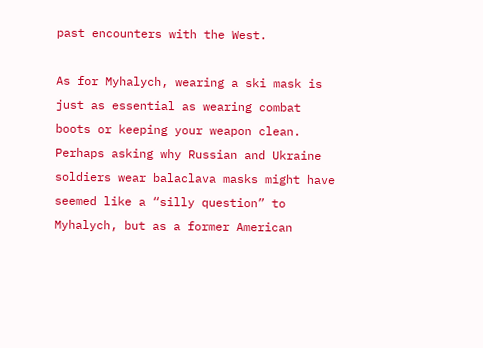past encounters with the West.

As for Myhalych, wearing a ski mask is just as essential as wearing combat boots or keeping your weapon clean. Perhaps asking why Russian and Ukraine soldiers wear balaclava masks might have seemed like a “silly question” to Myhalych, but as a former American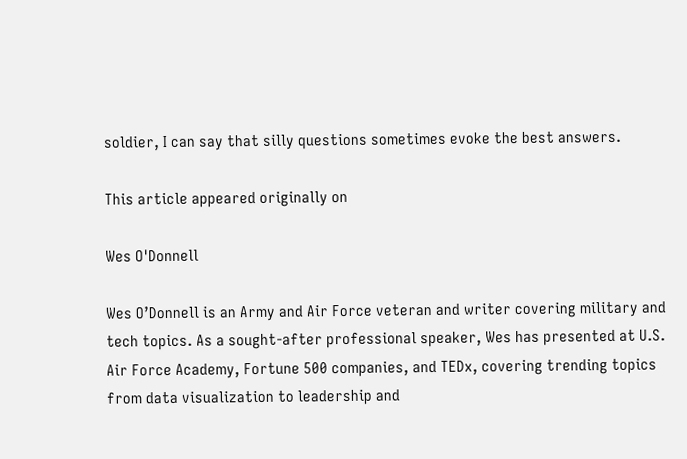soldier, I can say that silly questions sometimes evoke the best answers.

This article appeared originally on

Wes O'Donnell

Wes O’Donnell is an Army and Air Force veteran and writer covering military and tech topics. As a sought-after professional speaker, Wes has presented at U.S. Air Force Academy, Fortune 500 companies, and TEDx, covering trending topics from data visualization to leadership and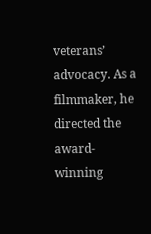veterans’ advocacy. As a filmmaker, he directed the award-winning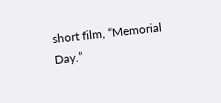short film, “Memorial Day.”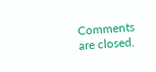Comments are closed.